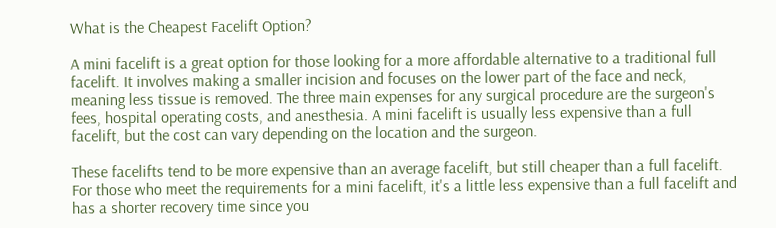What is the Cheapest Facelift Option?

A mini facelift is a great option for those looking for a more affordable alternative to a traditional full facelift. It involves making a smaller incision and focuses on the lower part of the face and neck, meaning less tissue is removed. The three main expenses for any surgical procedure are the surgeon's fees, hospital operating costs, and anesthesia. A mini facelift is usually less expensive than a full facelift, but the cost can vary depending on the location and the surgeon.

These facelifts tend to be more expensive than an average facelift, but still cheaper than a full facelift. For those who meet the requirements for a mini facelift, it's a little less expensive than a full facelift and has a shorter recovery time since you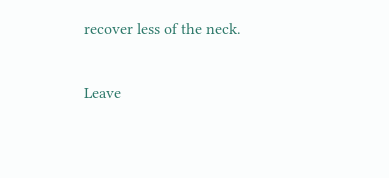recover less of the neck.

Leave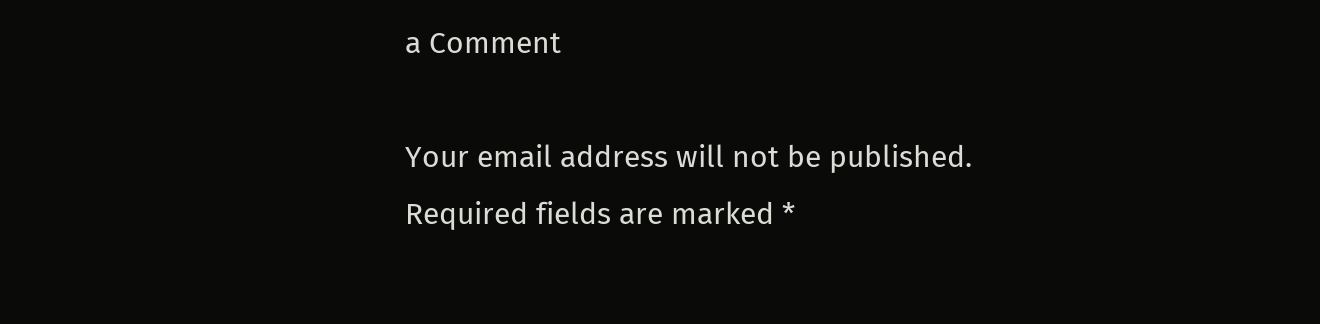a Comment

Your email address will not be published. Required fields are marked *